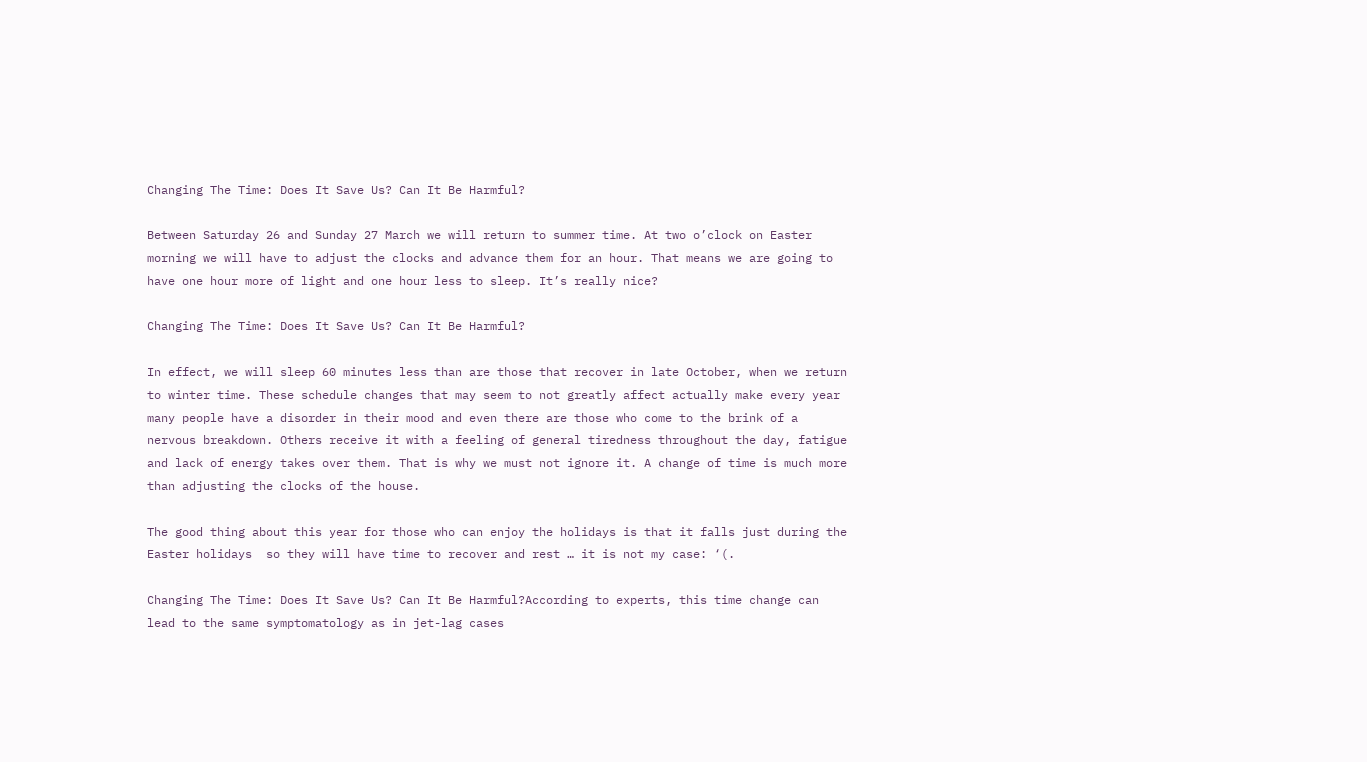Changing The Time: Does It Save Us? Can It Be Harmful?

Between Saturday 26 and Sunday 27 March we will return to summer time. At two o’clock on Easter morning we will have to adjust the clocks and advance them for an hour. That means we are going to have one hour more of light and one hour less to sleep. It’s really nice?

Changing The Time: Does It Save Us? Can It Be Harmful?

In effect, we will sleep 60 minutes less than are those that recover in late October, when we return to winter time. These schedule changes that may seem to not greatly affect actually make every year many people have a disorder in their mood and even there are those who come to the brink of a nervous breakdown. Others receive it with a feeling of general tiredness throughout the day, fatigue and lack of energy takes over them. That is why we must not ignore it. A change of time is much more than adjusting the clocks of the house.

The good thing about this year for those who can enjoy the holidays is that it falls just during the Easter holidays  so they will have time to recover and rest … it is not my case: ‘(.

Changing The Time: Does It Save Us? Can It Be Harmful?According to experts, this time change can lead to the same symptomatology as in jet-lag cases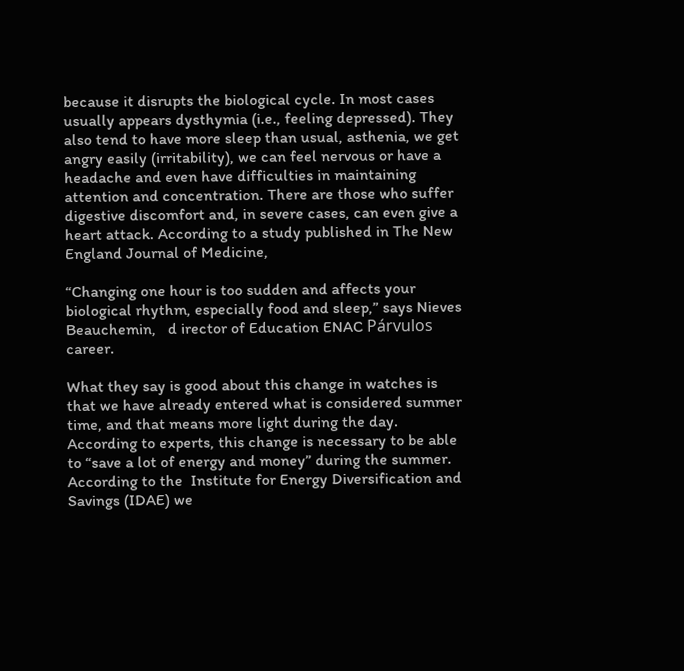because it disrupts the biological cycle. In most cases usually appears dysthymia (i.e., feeling depressed). They also tend to have more sleep than usual, asthenia, we get angry easily (irritability), we can feel nervous or have a headache and even have difficulties in maintaining attention and concentration. There are those who suffer digestive discomfort and, in severe cases, can even give a heart attack. According to a study published in The New England Journal of Medicine,

“Changing one hour is too sudden and affects your biological rhythm, especially food and sleep,” says Nieves Beauchemin,   d irector of Education ENAC Párvulos career.

What they say is good about this change in watches is that we have already entered what is considered summer time, and that means more light during the day. According to experts, this change is necessary to be able to “save a lot of energy and money” during the summer. According to the  Institute for Energy Diversification and Savings (IDAE) we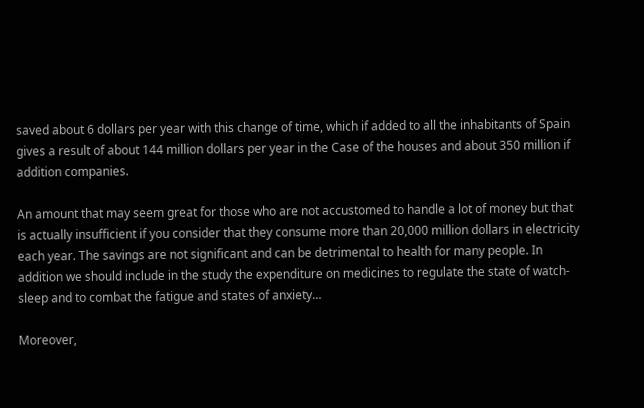saved about 6 dollars per year with this change of time, which if added to all the inhabitants of Spain gives a result of about 144 million dollars per year in the Case of the houses and about 350 million if addition companies.

An amount that may seem great for those who are not accustomed to handle a lot of money but that is actually insufficient if you consider that they consume more than 20,000 million dollars in electricity each year. The savings are not significant and can be detrimental to health for many people. In addition we should include in the study the expenditure on medicines to regulate the state of watch-sleep and to combat the fatigue and states of anxiety…

Moreover,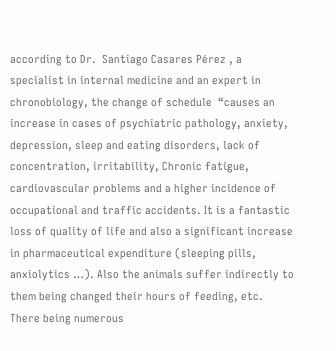according to Dr.  Santiago Casares Pérez , a specialist in internal medicine and an expert in chronobiology, the change of schedule  “causes an increase in cases of psychiatric pathology, anxiety, depression, sleep and eating disorders, lack of concentration, irritability, Chronic fatigue, cardiovascular problems and a higher incidence of occupational and traffic accidents. It is a fantastic loss of quality of life and also a significant increase in pharmaceutical expenditure (sleeping pills, anxiolytics …). Also the animals suffer indirectly to them being changed their hours of feeding, etc. There being numerous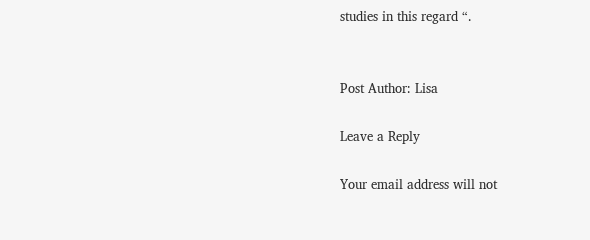studies in this regard “.


Post Author: Lisa

Leave a Reply

Your email address will not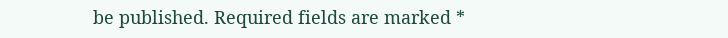be published. Required fields are marked *